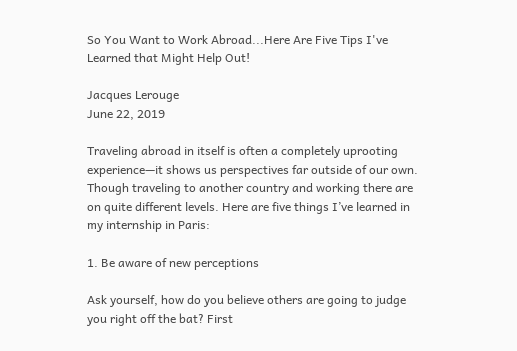So You Want to Work Abroad...Here Are Five Tips I've Learned that Might Help Out!

Jacques Lerouge
June 22, 2019

Traveling abroad in itself is often a completely uprooting experience—it shows us perspectives far outside of our own. Though traveling to another country and working there are on quite different levels. Here are five things I’ve learned in my internship in Paris:

1. Be aware of new perceptions

Ask yourself, how do you believe others are going to judge you right off the bat? First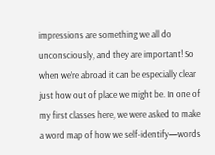impressions are something we all do unconsciously, and they are important! So when we’re abroad it can be especially clear just how out of place we might be. In one of my first classes here, we were asked to make a word map of how we self-identify—words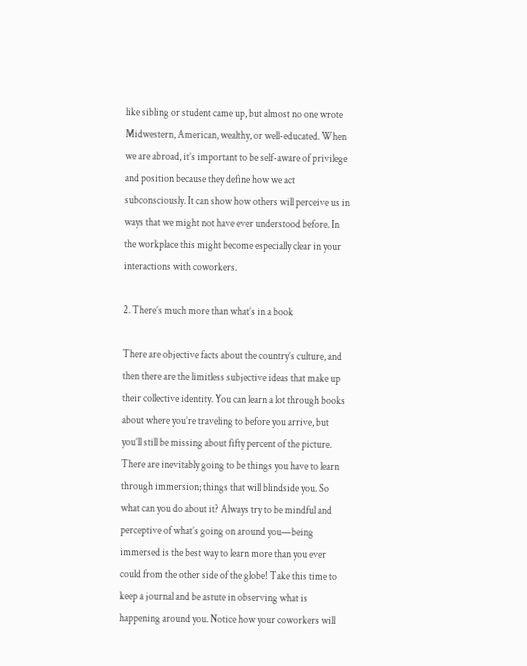like sibling or student came up, but almost no one wrote Midwestern, American, wealthy, or well-educated. When we are abroad, it’s important to be self-aware of privilege and position because they define how we act subconsciously. It can show how others will perceive us in ways that we might not have ever understood before. In the workplace this might become especially clear in your interactions with coworkers.

2. There’s much more than what’s in a book

There are objective facts about the country’s culture, and then there are the limitless subjective ideas that make up their collective identity. You can learn a lot through books about where you’re traveling to before you arrive, but you’ll still be missing about fifty percent of the picture. There are inevitably going to be things you have to learn through immersion; things that will blindside you. So what can you do about it? Always try to be mindful and perceptive of what’s going on around you—being immersed is the best way to learn more than you ever could from the other side of the globe! Take this time to keep a journal and be astute in observing what is happening around you. Notice how your coworkers will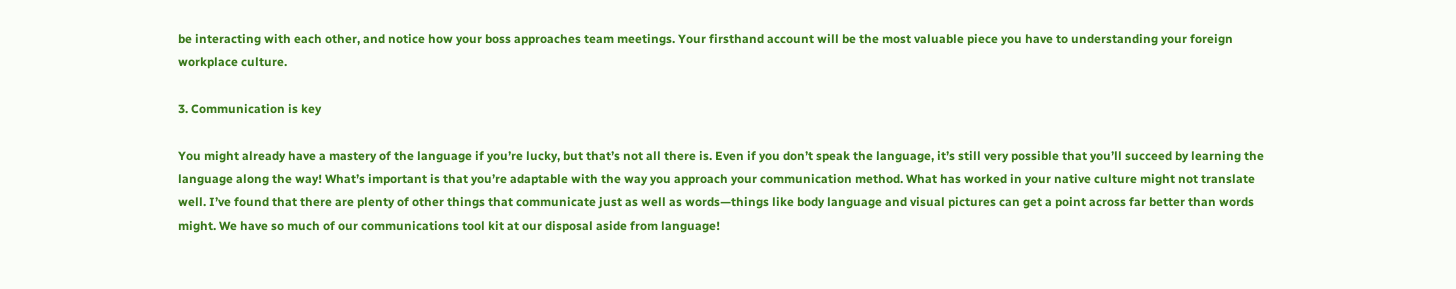be interacting with each other, and notice how your boss approaches team meetings. Your firsthand account will be the most valuable piece you have to understanding your foreign workplace culture.

3. Communication is key

You might already have a mastery of the language if you’re lucky, but that’s not all there is. Even if you don’t speak the language, it’s still very possible that you’ll succeed by learning the language along the way! What’s important is that you’re adaptable with the way you approach your communication method. What has worked in your native culture might not translate well. I’ve found that there are plenty of other things that communicate just as well as words—things like body language and visual pictures can get a point across far better than words might. We have so much of our communications tool kit at our disposal aside from language!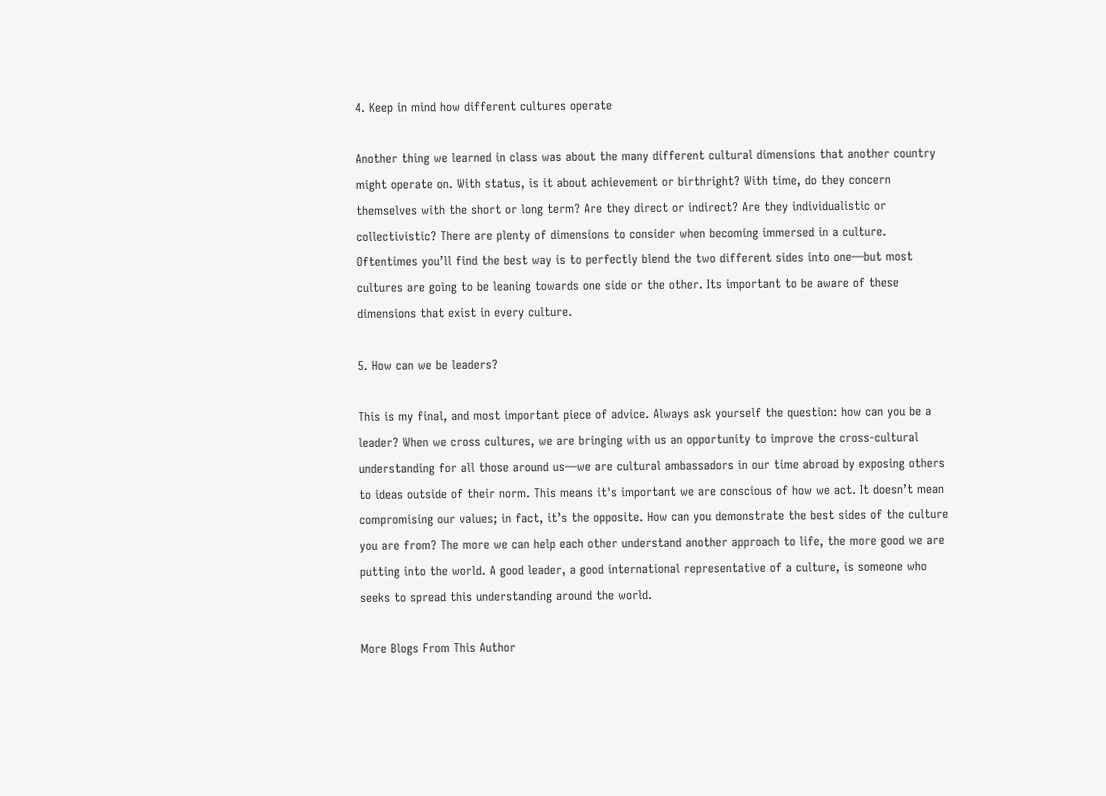4. Keep in mind how different cultures operate

Another thing we learned in class was about the many different cultural dimensions that another country might operate on. With status, is it about achievement or birthright? With time, do they concern themselves with the short or long term? Are they direct or indirect? Are they individualistic or collectivistic? There are plenty of dimensions to consider when becoming immersed in a culture. Oftentimes you’ll find the best way is to perfectly blend the two different sides into one—but most cultures are going to be leaning towards one side or the other. Its important to be aware of these dimensions that exist in every culture.

5. How can we be leaders?

This is my final, and most important piece of advice. Always ask yourself the question: how can you be a leader? When we cross cultures, we are bringing with us an opportunity to improve the cross-cultural understanding for all those around us—we are cultural ambassadors in our time abroad by exposing others to ideas outside of their norm. This means it's important we are conscious of how we act. It doesn’t mean compromising our values; in fact, it’s the opposite. How can you demonstrate the best sides of the culture you are from? The more we can help each other understand another approach to life, the more good we are putting into the world. A good leader, a good international representative of a culture, is someone who seeks to spread this understanding around the world.

More Blogs From This Author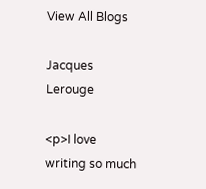View All Blogs

Jacques Lerouge

<p>I love writing so much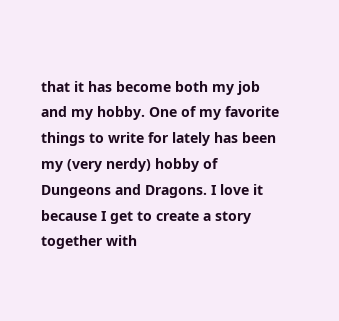that it has become both my job and my hobby. One of my favorite things to write for lately has been my (very nerdy) hobby of Dungeons and Dragons. I love it because I get to create a story together with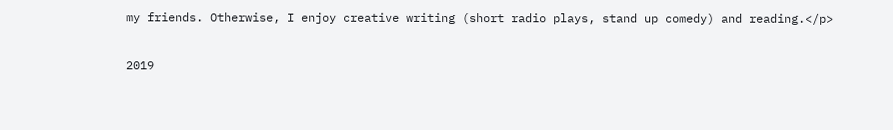my friends. Otherwise, I enjoy creative writing (short radio plays, stand up comedy) and reading.</p>

2019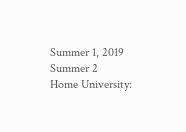Summer 1, 2019 Summer 2
Home University: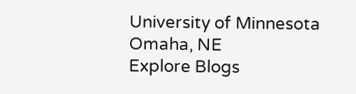University of Minnesota
Omaha, NE
Explore Blogs